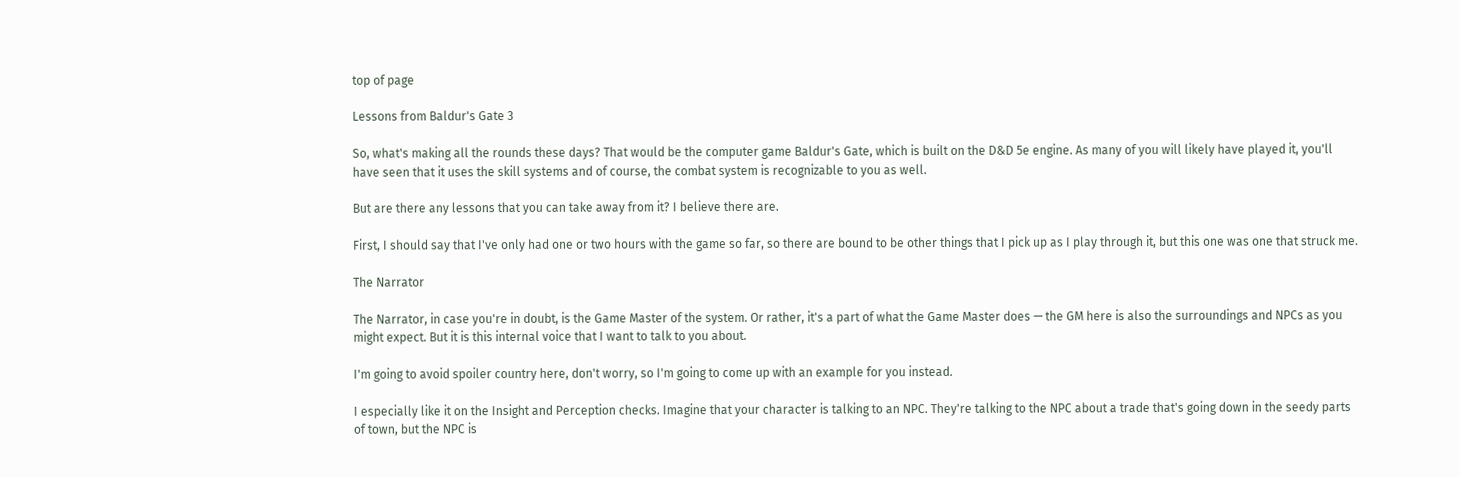top of page

Lessons from Baldur's Gate 3

So, what's making all the rounds these days? That would be the computer game Baldur's Gate, which is built on the D&D 5e engine. As many of you will likely have played it, you'll have seen that it uses the skill systems and of course, the combat system is recognizable to you as well.

But are there any lessons that you can take away from it? I believe there are.

First, I should say that I've only had one or two hours with the game so far, so there are bound to be other things that I pick up as I play through it, but this one was one that struck me.

The Narrator

The Narrator, in case you're in doubt, is the Game Master of the system. Or rather, it's a part of what the Game Master does — the GM here is also the surroundings and NPCs as you might expect. But it is this internal voice that I want to talk to you about.

I'm going to avoid spoiler country here, don't worry, so I'm going to come up with an example for you instead.

I especially like it on the Insight and Perception checks. Imagine that your character is talking to an NPC. They're talking to the NPC about a trade that's going down in the seedy parts of town, but the NPC is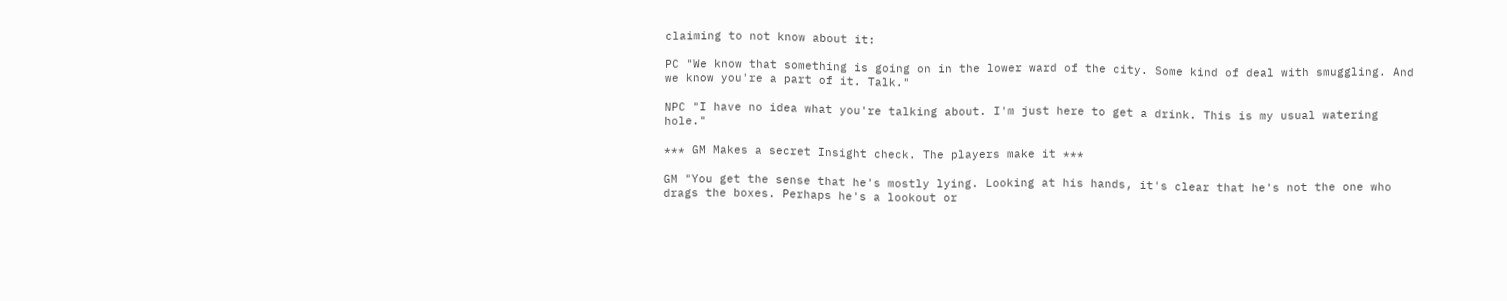claiming to not know about it:

PC "We know that something is going on in the lower ward of the city. Some kind of deal with smuggling. And we know you're a part of it. Talk."

NPC "I have no idea what you're talking about. I'm just here to get a drink. This is my usual watering hole."

*** GM Makes a secret Insight check. The players make it ***

GM "You get the sense that he's mostly lying. Looking at his hands, it's clear that he's not the one who drags the boxes. Perhaps he's a lookout or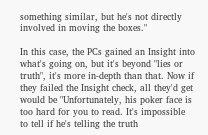something similar, but he's not directly involved in moving the boxes."

In this case, the PCs gained an Insight into what's going on, but it's beyond "lies or truth", it's more in-depth than that. Now if they failed the Insight check, all they'd get would be "Unfortunately, his poker face is too hard for you to read. It's impossible to tell if he's telling the truth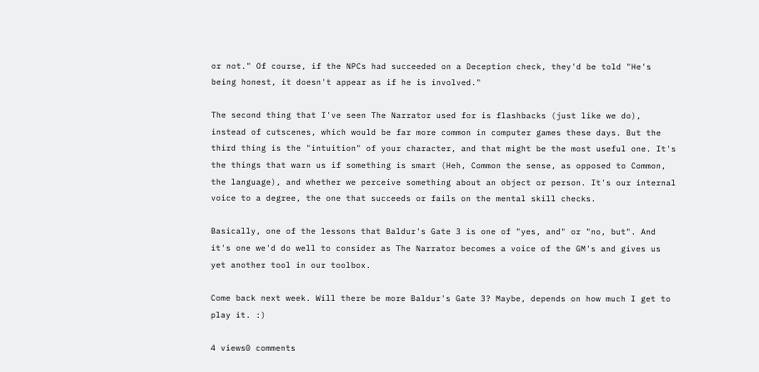or not." Of course, if the NPCs had succeeded on a Deception check, they'd be told "He's being honest, it doesn't appear as if he is involved."

The second thing that I've seen The Narrator used for is flashbacks (just like we do), instead of cutscenes, which would be far more common in computer games these days. But the third thing is the "intuition" of your character, and that might be the most useful one. It's the things that warn us if something is smart (Heh, Common the sense, as opposed to Common, the language), and whether we perceive something about an object or person. It's our internal voice to a degree, the one that succeeds or fails on the mental skill checks.

Basically, one of the lessons that Baldur's Gate 3 is one of "yes, and" or "no, but". And it's one we'd do well to consider as The Narrator becomes a voice of the GM's and gives us yet another tool in our toolbox.

Come back next week. Will there be more Baldur's Gate 3? Maybe, depends on how much I get to play it. :)

4 views0 comments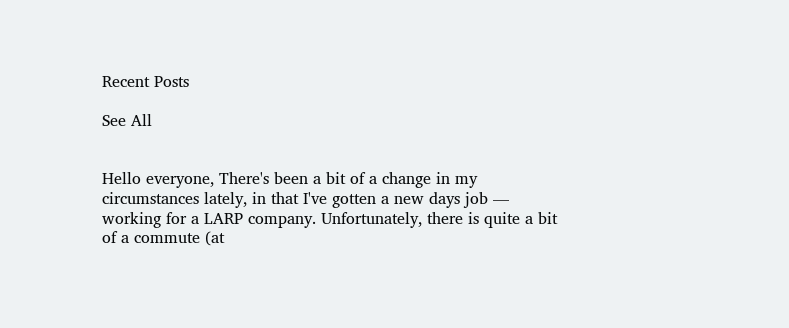Recent Posts

See All


Hello everyone, There's been a bit of a change in my circumstances lately, in that I've gotten a new days job — working for a LARP company. Unfortunately, there is quite a bit of a commute (at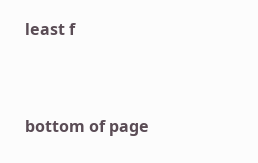least f


bottom of page